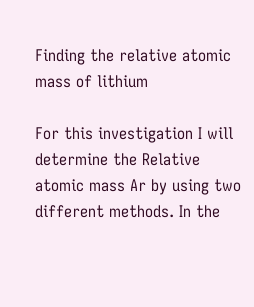Finding the relative atomic mass of lithium

For this investigation I will determine the Relative atomic mass Ar by using two different methods. In the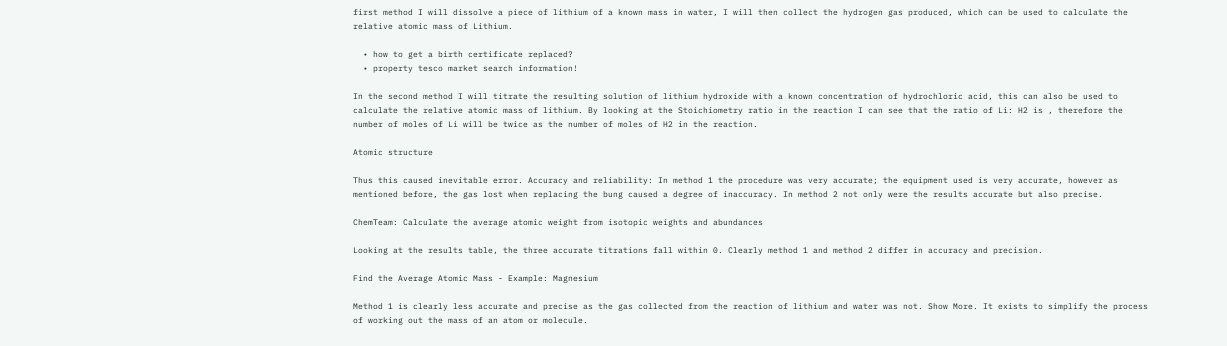first method I will dissolve a piece of lithium of a known mass in water, I will then collect the hydrogen gas produced, which can be used to calculate the relative atomic mass of Lithium.

  • how to get a birth certificate replaced?
  • property tesco market search information!

In the second method I will titrate the resulting solution of lithium hydroxide with a known concentration of hydrochloric acid, this can also be used to calculate the relative atomic mass of lithium. By looking at the Stoichiometry ratio in the reaction I can see that the ratio of Li: H2 is , therefore the number of moles of Li will be twice as the number of moles of H2 in the reaction.

Atomic structure

Thus this caused inevitable error. Accuracy and reliability: In method 1 the procedure was very accurate; the equipment used is very accurate, however as mentioned before, the gas lost when replacing the bung caused a degree of inaccuracy. In method 2 not only were the results accurate but also precise.

ChemTeam: Calculate the average atomic weight from isotopic weights and abundances

Looking at the results table, the three accurate titrations fall within 0. Clearly method 1 and method 2 differ in accuracy and precision.

Find the Average Atomic Mass - Example: Magnesium

Method 1 is clearly less accurate and precise as the gas collected from the reaction of lithium and water was not. Show More. It exists to simplify the process of working out the mass of an atom or molecule.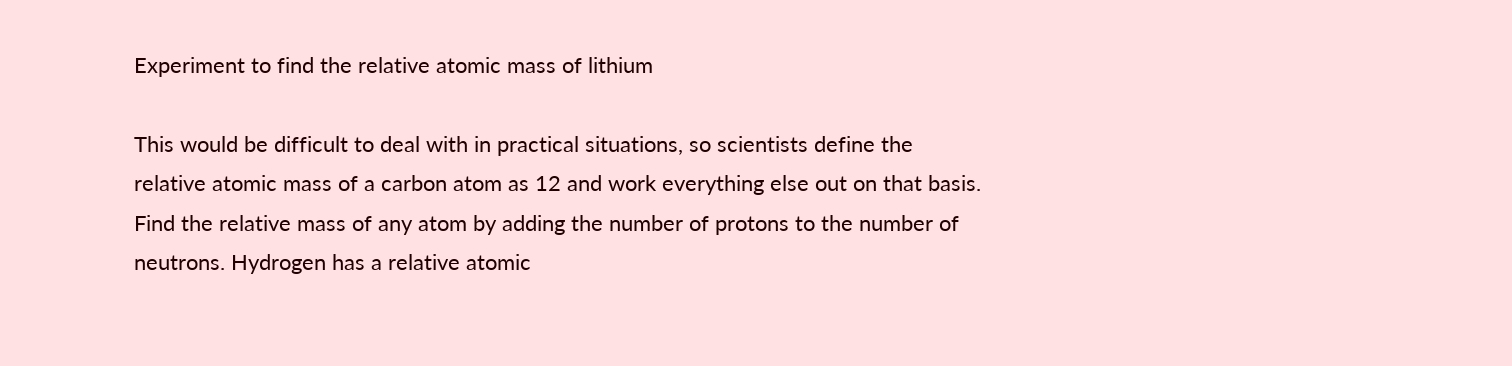Experiment to find the relative atomic mass of lithium

This would be difficult to deal with in practical situations, so scientists define the relative atomic mass of a carbon atom as 12 and work everything else out on that basis. Find the relative mass of any atom by adding the number of protons to the number of neutrons. Hydrogen has a relative atomic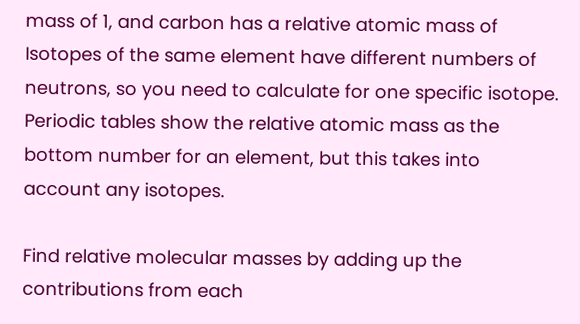mass of 1, and carbon has a relative atomic mass of Isotopes of the same element have different numbers of neutrons, so you need to calculate for one specific isotope. Periodic tables show the relative atomic mass as the bottom number for an element, but this takes into account any isotopes.

Find relative molecular masses by adding up the contributions from each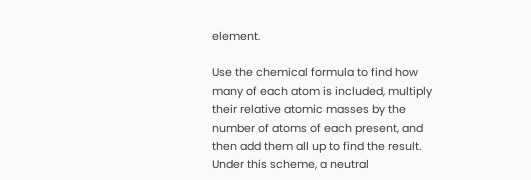element.

Use the chemical formula to find how many of each atom is included, multiply their relative atomic masses by the number of atoms of each present, and then add them all up to find the result. Under this scheme, a neutral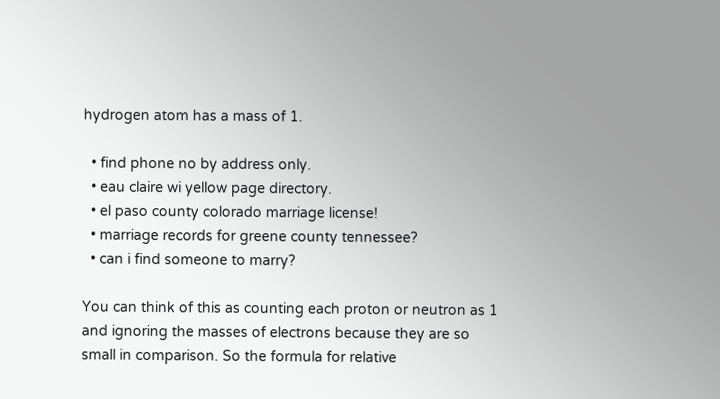hydrogen atom has a mass of 1.

  • find phone no by address only.
  • eau claire wi yellow page directory.
  • el paso county colorado marriage license!
  • marriage records for greene county tennessee?
  • can i find someone to marry?

You can think of this as counting each proton or neutron as 1 and ignoring the masses of electrons because they are so small in comparison. So the formula for relative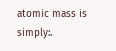atomic mass is simply:.